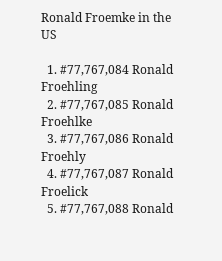Ronald Froemke in the US

  1. #77,767,084 Ronald Froehling
  2. #77,767,085 Ronald Froehlke
  3. #77,767,086 Ronald Froehly
  4. #77,767,087 Ronald Froelick
  5. #77,767,088 Ronald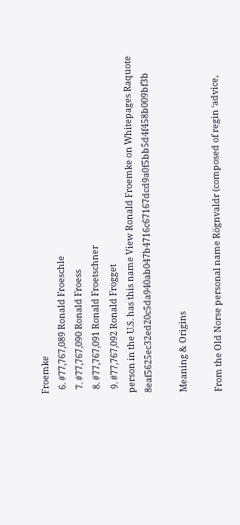Froemke
  6. #77,767,089 Ronald Froeschle
  7. #77,767,090 Ronald Froess
  8. #77,767,091 Ronald Froetschner
  9. #77,767,092 Ronald Frogget
person in the U.S. has this name View Ronald Froemke on Whitepages Raquote 8eaf5625ec32ed20c5da940ab047b4716c67167dcd9a0f5bb5d4f458b009bf3b

Meaning & Origins

From the Old Norse personal name Rögnvaldr (composed of regin ‘advice,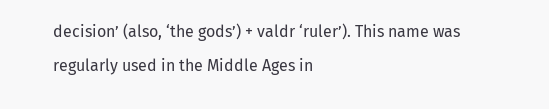decision’ (also, ‘the gods’) + valdr ‘ruler’). This name was regularly used in the Middle Ages in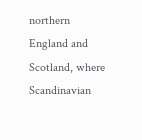northern England and Scotland, where Scandinavian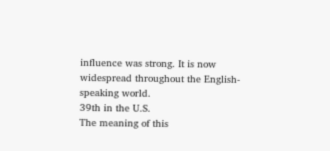influence was strong. It is now widespread throughout the English-speaking world.
39th in the U.S.
The meaning of this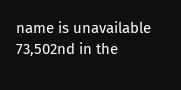name is unavailable
73,502nd in the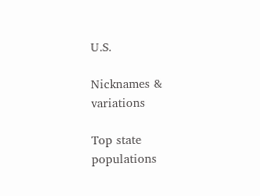U.S.

Nicknames & variations

Top state populations